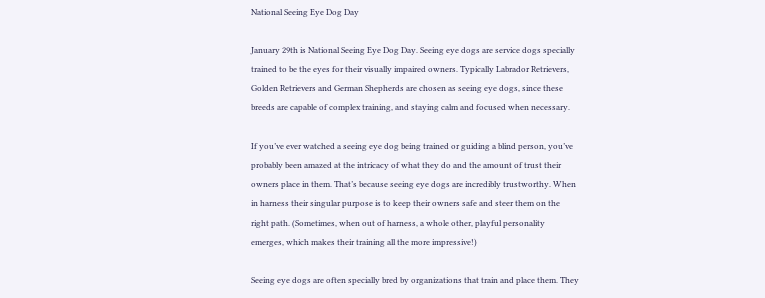National Seeing Eye Dog Day

January 29th is National Seeing Eye Dog Day. Seeing eye dogs are service dogs specially trained to be the eyes for their visually impaired owners. Typically Labrador Retrievers, Golden Retrievers and German Shepherds are chosen as seeing eye dogs, since these breeds are capable of complex training, and staying calm and focused when necessary.

If you’ve ever watched a seeing eye dog being trained or guiding a blind person, you’ve probably been amazed at the intricacy of what they do and the amount of trust their owners place in them. That’s because seeing eye dogs are incredibly trustworthy. When in harness their singular purpose is to keep their owners safe and steer them on the right path. (Sometimes, when out of harness, a whole other, playful personality emerges, which makes their training all the more impressive!)

Seeing eye dogs are often specially bred by organizations that train and place them. They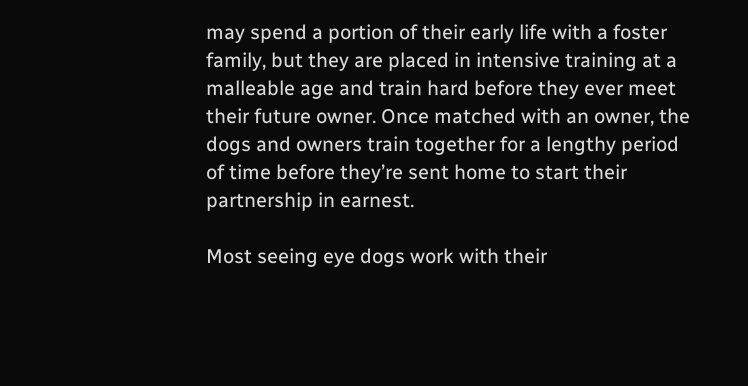may spend a portion of their early life with a foster family, but they are placed in intensive training at a malleable age and train hard before they ever meet their future owner. Once matched with an owner, the dogs and owners train together for a lengthy period of time before they’re sent home to start their partnership in earnest.

Most seeing eye dogs work with their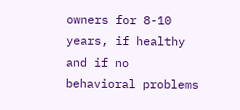owners for 8-10 years, if healthy and if no behavioral problems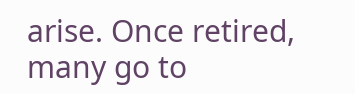arise. Once retired, many go to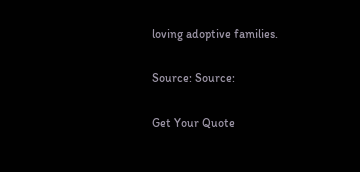loving adoptive families.

Source: Source:

Get Your Quote